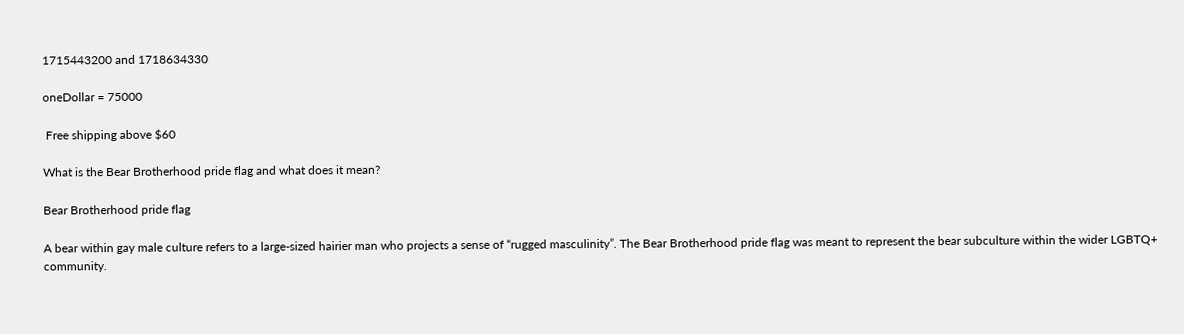1715443200 and 1718634330

oneDollar = 75000

 Free shipping above $60

What is the Bear Brotherhood pride flag and what does it mean?

Bear Brotherhood pride flag

A bear within gay male culture refers to a large-sized hairier man who projects a sense of “rugged masculinity”. The Bear Brotherhood pride flag was meant to represent the bear subculture within the wider LGBTQ+ community.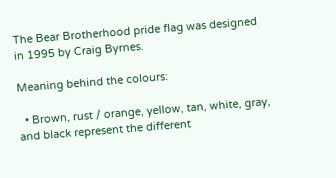The Bear Brotherhood pride flag was designed in 1995 by Craig Byrnes.

Meaning behind the colours:

  • Brown, rust / orange, yellow, tan, white, gray, and black represent the different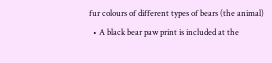fur colours of different types of bears (the animal)
  • A black bear paw print is included at the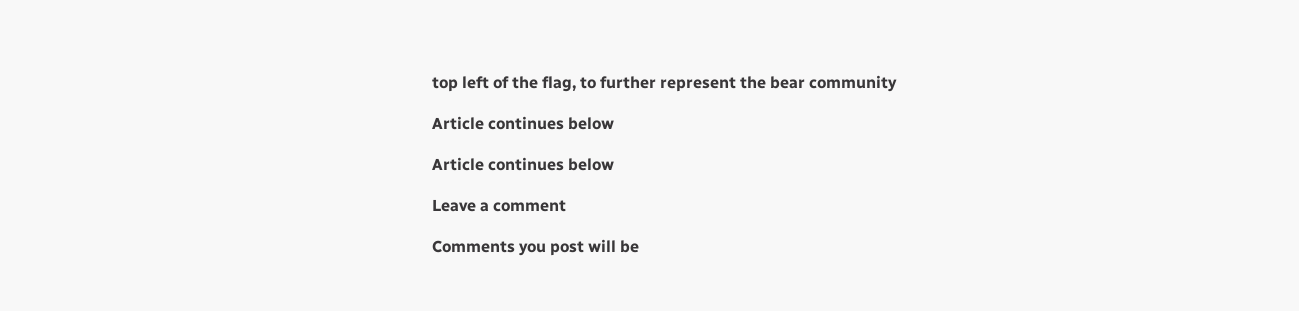top left of the flag, to further represent the bear community

Article continues below

Article continues below

Leave a comment

Comments you post will be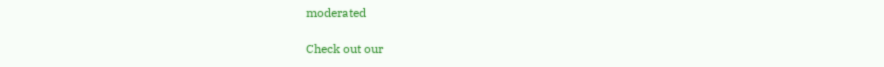moderated

Check out our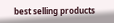best selling products